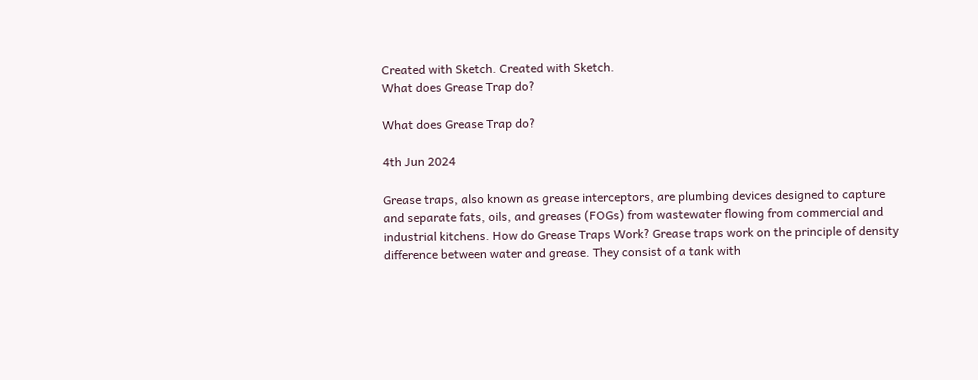Created with Sketch. Created with Sketch.
What does Grease Trap do?

What does Grease Trap do?

4th Jun 2024

Grease traps, also known as grease interceptors, are plumbing devices designed to capture and separate fats, oils, and greases (FOGs) from wastewater flowing from commercial and industrial kitchens. How do Grease Traps Work? Grease traps work on the principle of density difference between water and grease. They consist of a tank with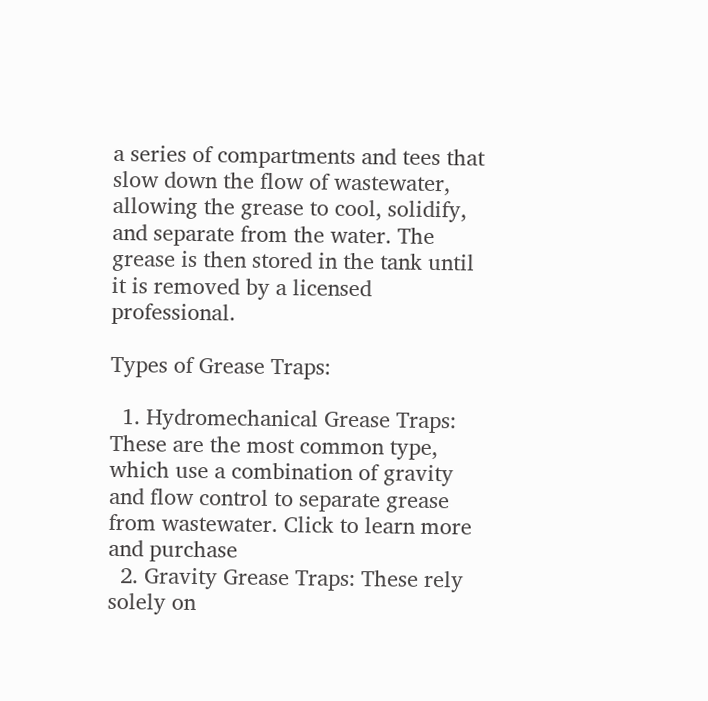a series of compartments and tees that slow down the flow of wastewater, allowing the grease to cool, solidify, and separate from the water. The grease is then stored in the tank until it is removed by a licensed professional.

Types of Grease Traps:

  1. Hydromechanical Grease Traps: These are the most common type, which use a combination of gravity and flow control to separate grease from wastewater. Click to learn more and purchase
  2. Gravity Grease Traps: These rely solely on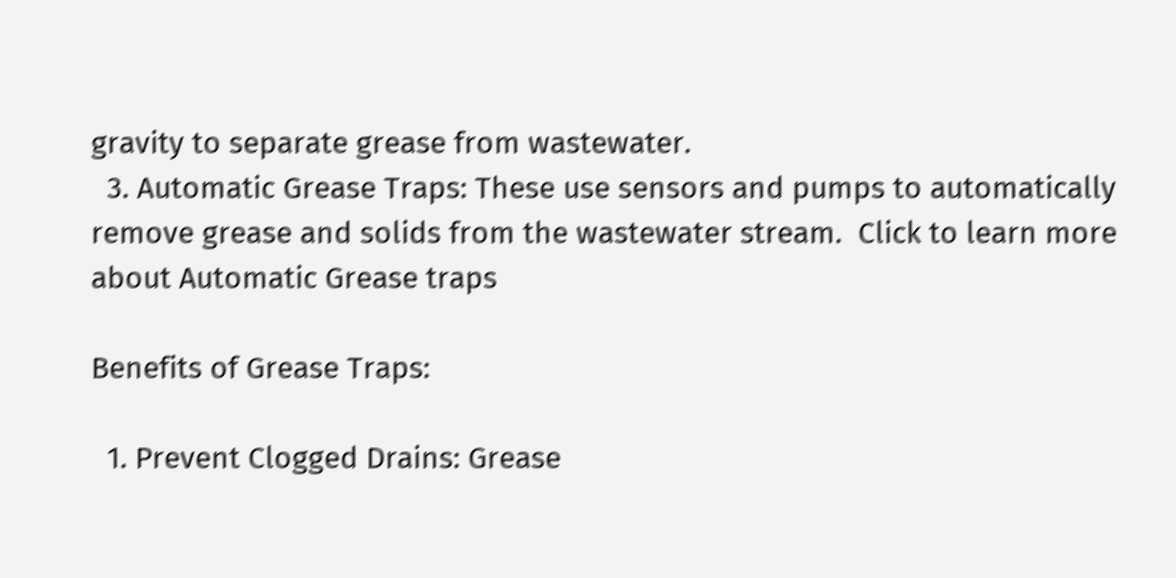gravity to separate grease from wastewater.
  3. Automatic Grease Traps: These use sensors and pumps to automatically remove grease and solids from the wastewater stream.  Click to learn more about Automatic Grease traps

Benefits of Grease Traps:

  1. Prevent Clogged Drains: Grease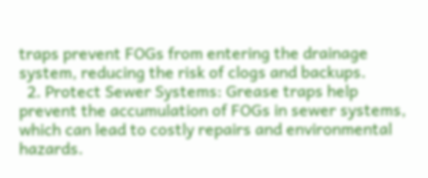traps prevent FOGs from entering the drainage system, reducing the risk of clogs and backups.
  2. Protect Sewer Systems: Grease traps help prevent the accumulation of FOGs in sewer systems, which can lead to costly repairs and environmental hazards.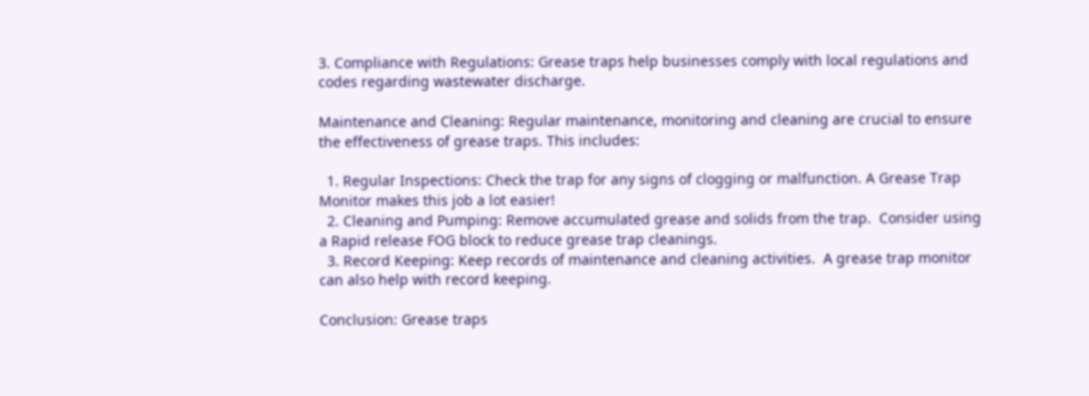3. Compliance with Regulations: Grease traps help businesses comply with local regulations and codes regarding wastewater discharge.

Maintenance and Cleaning: Regular maintenance, monitoring and cleaning are crucial to ensure the effectiveness of grease traps. This includes:

  1. Regular Inspections: Check the trap for any signs of clogging or malfunction. A Grease Trap Monitor makes this job a lot easier!
  2. Cleaning and Pumping: Remove accumulated grease and solids from the trap.  Consider using a Rapid release FOG block to reduce grease trap cleanings.
  3. Record Keeping: Keep records of maintenance and cleaning activities.  A grease trap monitor can also help with record keeping.

Conclusion: Grease traps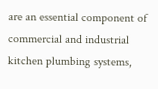are an essential component of commercial and industrial kitchen plumbing systems,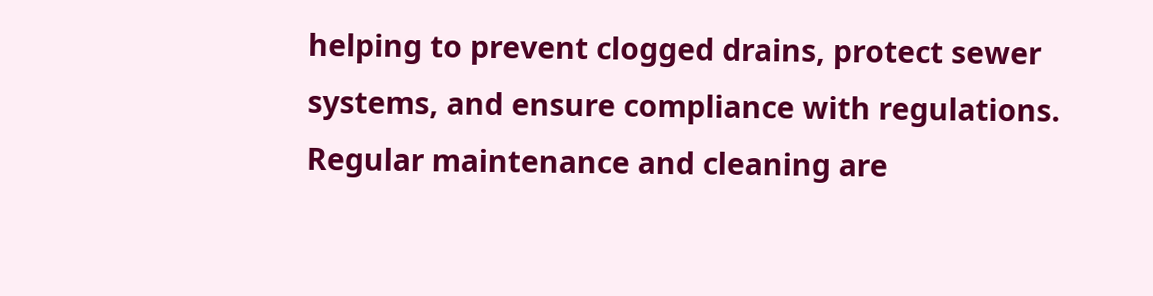helping to prevent clogged drains, protect sewer systems, and ensure compliance with regulations. Regular maintenance and cleaning are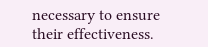necessary to ensure their effectiveness.